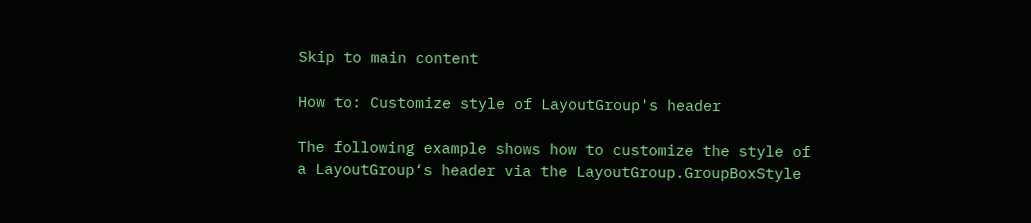Skip to main content

How to: Customize style of LayoutGroup's header

The following example shows how to customize the style of a LayoutGroup‘s header via the LayoutGroup.GroupBoxStyle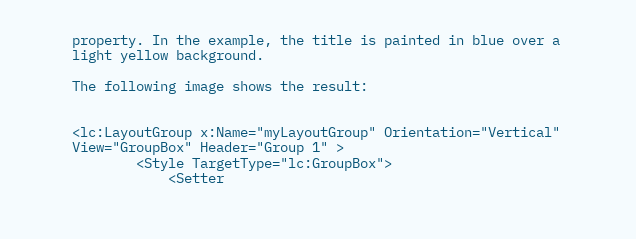property. In the example, the title is painted in blue over a light yellow background.

The following image shows the result:


<lc:LayoutGroup x:Name="myLayoutGroup" Orientation="Vertical" View="GroupBox" Header="Group 1" >
        <Style TargetType="lc:GroupBox">
            <Setter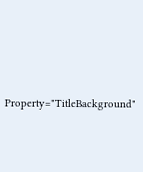Property="TitleBackground"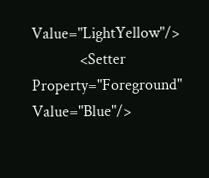Value="LightYellow"/>
            <Setter Property="Foreground" Value="Blue"/>